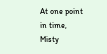At one point in time, Misty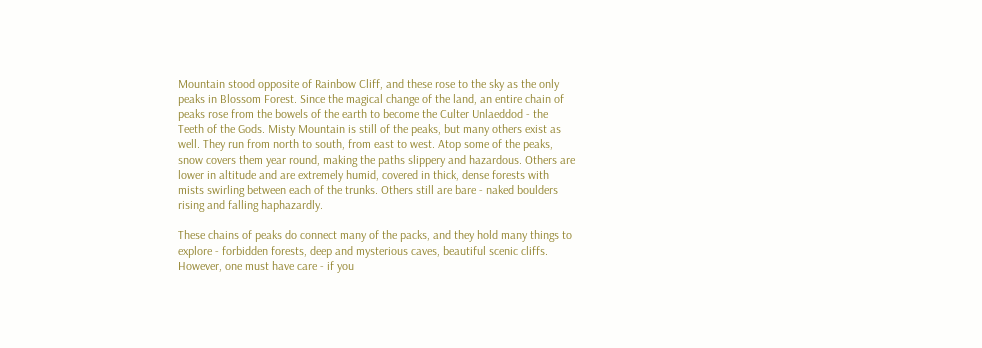Mountain stood opposite of Rainbow Cliff, and these rose to the sky as the only peaks in Blossom Forest. Since the magical change of the land, an entire chain of peaks rose from the bowels of the earth to become the Culter Unlaeddod - the Teeth of the Gods. Misty Mountain is still of the peaks, but many others exist as well. They run from north to south, from east to west. Atop some of the peaks, snow covers them year round, making the paths slippery and hazardous. Others are lower in altitude and are extremely humid, covered in thick, dense forests with mists swirling between each of the trunks. Others still are bare - naked boulders rising and falling haphazardly.

These chains of peaks do connect many of the packs, and they hold many things to explore - forbidden forests, deep and mysterious caves, beautiful scenic cliffs. However, one must have care - if you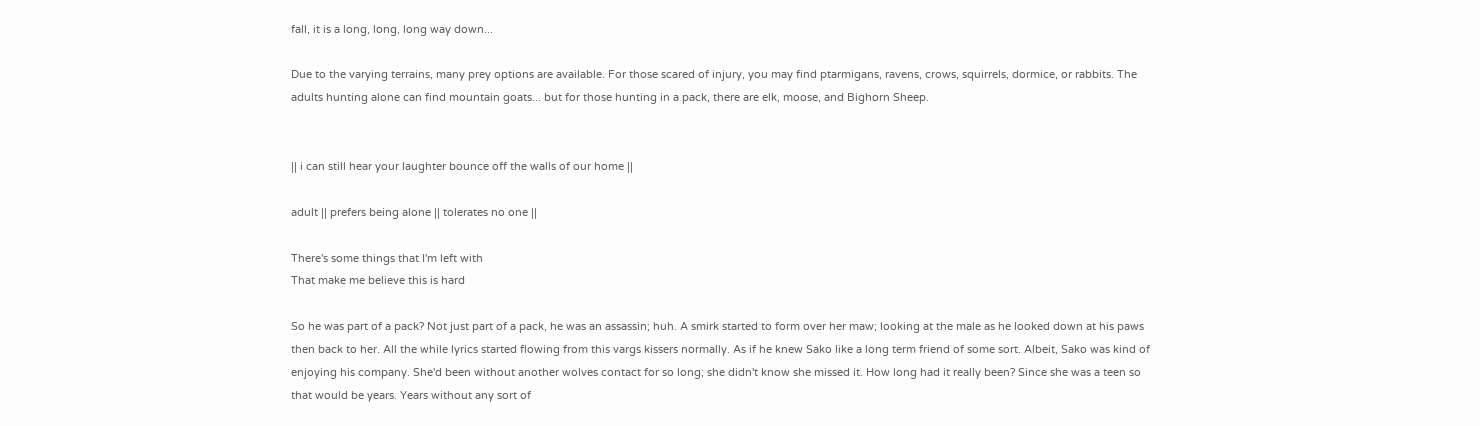fall, it is a long, long, long way down...

Due to the varying terrains, many prey options are available. For those scared of injury, you may find ptarmigans, ravens, crows, squirrels, dormice, or rabbits. The adults hunting alone can find mountain goats... but for those hunting in a pack, there are elk, moose, and Bighorn Sheep.


|| i can still hear your laughter bounce off the walls of our home ||

adult || prefers being alone || tolerates no one ||

There's some things that I'm left with
That make me believe this is hard

So he was part of a pack? Not just part of a pack, he was an assassin; huh. A smirk started to form over her maw; looking at the male as he looked down at his paws then back to her. All the while lyrics started flowing from this vargs kissers normally. As if he knew Sako like a long term friend of some sort. Albeit, Sako was kind of enjoying his company. She'd been without another wolves contact for so long; she didn't know she missed it. How long had it really been? Since she was a teen so that would be years. Years without any sort of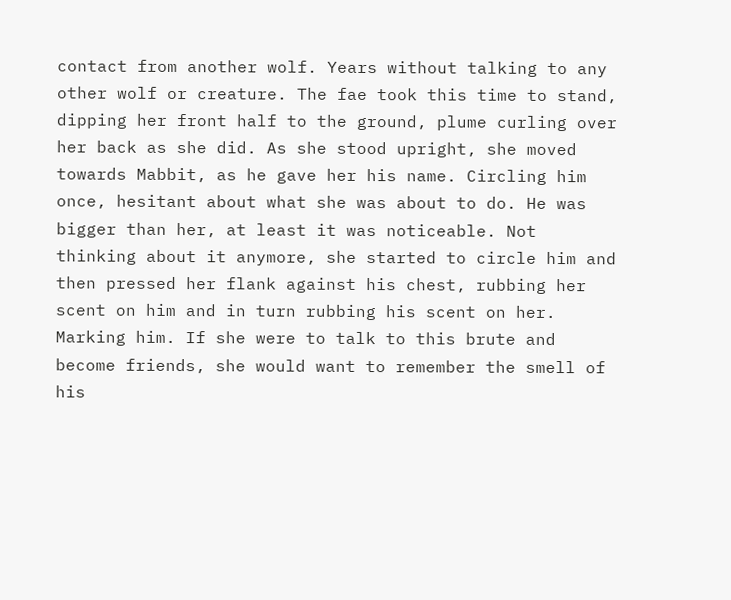contact from another wolf. Years without talking to any other wolf or creature. The fae took this time to stand, dipping her front half to the ground, plume curling over her back as she did. As she stood upright, she moved towards Mabbit, as he gave her his name. Circling him once, hesitant about what she was about to do. He was bigger than her, at least it was noticeable. Not thinking about it anymore, she started to circle him and then pressed her flank against his chest, rubbing her scent on him and in turn rubbing his scent on her. Marking him. If she were to talk to this brute and become friends, she would want to remember the smell of his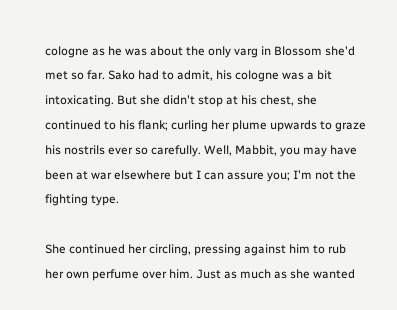cologne as he was about the only varg in Blossom she'd met so far. Sako had to admit, his cologne was a bit intoxicating. But she didn't stop at his chest, she continued to his flank; curling her plume upwards to graze his nostrils ever so carefully. Well, Mabbit, you may have been at war elsewhere but I can assure you; I'm not the fighting type.

She continued her circling, pressing against him to rub her own perfume over him. Just as much as she wanted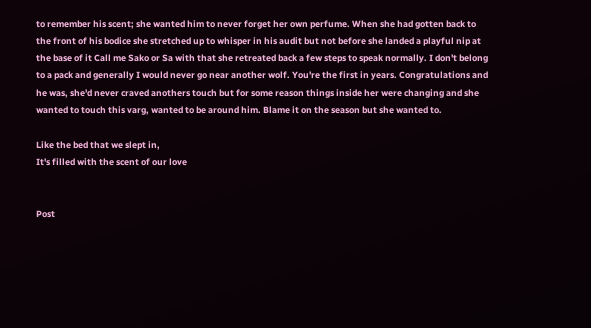to remember his scent; she wanted him to never forget her own perfume. When she had gotten back to the front of his bodice she stretched up to whisper in his audit but not before she landed a playful nip at the base of it Call me Sako or Sa with that she retreated back a few steps to speak normally. I don't belong to a pack and generally I would never go near another wolf. You're the first in years. Congratulations and he was, she'd never craved anothers touch but for some reason things inside her were changing and she wanted to touch this varg, wanted to be around him. Blame it on the season but she wanted to.

Like the bed that we slept in,
It's filled with the scent of our love


Post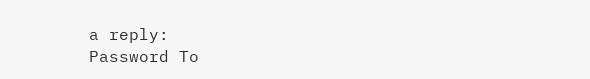a reply:
Password To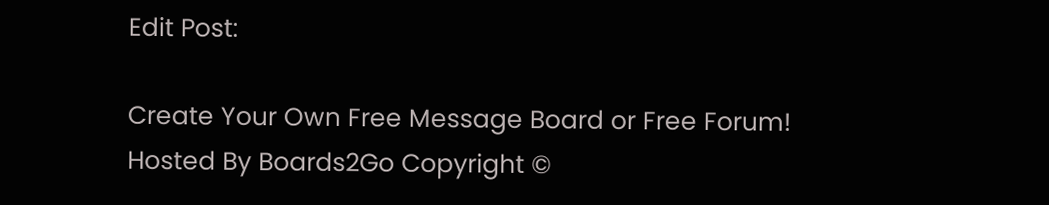Edit Post:

Create Your Own Free Message Board or Free Forum!
Hosted By Boards2Go Copyright ©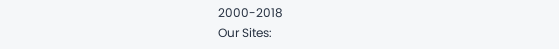2000-2018
Our Sites: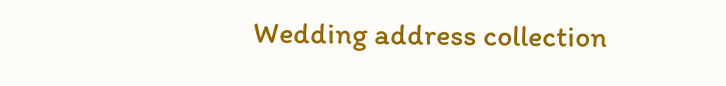Wedding address collection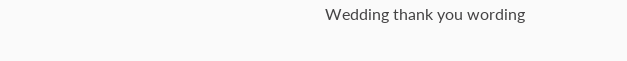Wedding thank you wording